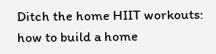Ditch the home HIIT workouts: how to build a home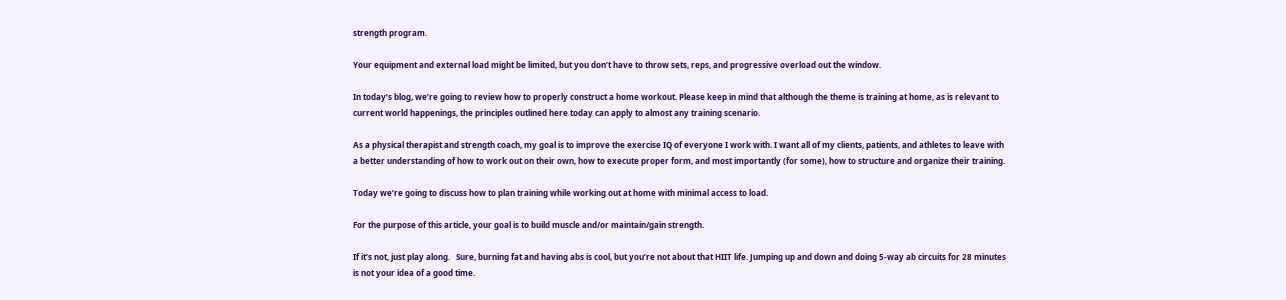strength program.

Your equipment and external load might be limited, but you don’t have to throw sets, reps, and progressive overload out the window.

In today’s blog, we’re going to review how to properly construct a home workout. Please keep in mind that although the theme is training at home, as is relevant to current world happenings, the principles outlined here today can apply to almost any training scenario.

As a physical therapist and strength coach, my goal is to improve the exercise IQ of everyone I work with. I want all of my clients, patients, and athletes to leave with a better understanding of how to work out on their own, how to execute proper form, and most importantly (for some), how to structure and organize their training.

Today we’re going to discuss how to plan training while working out at home with minimal access to load.

For the purpose of this article, your goal is to build muscle and/or maintain/gain strength.

If it’s not, just play along.   Sure, burning fat and having abs is cool, but you’re not about that HIIT life. Jumping up and down and doing 5-way ab circuits for 28 minutes is not your idea of a good time.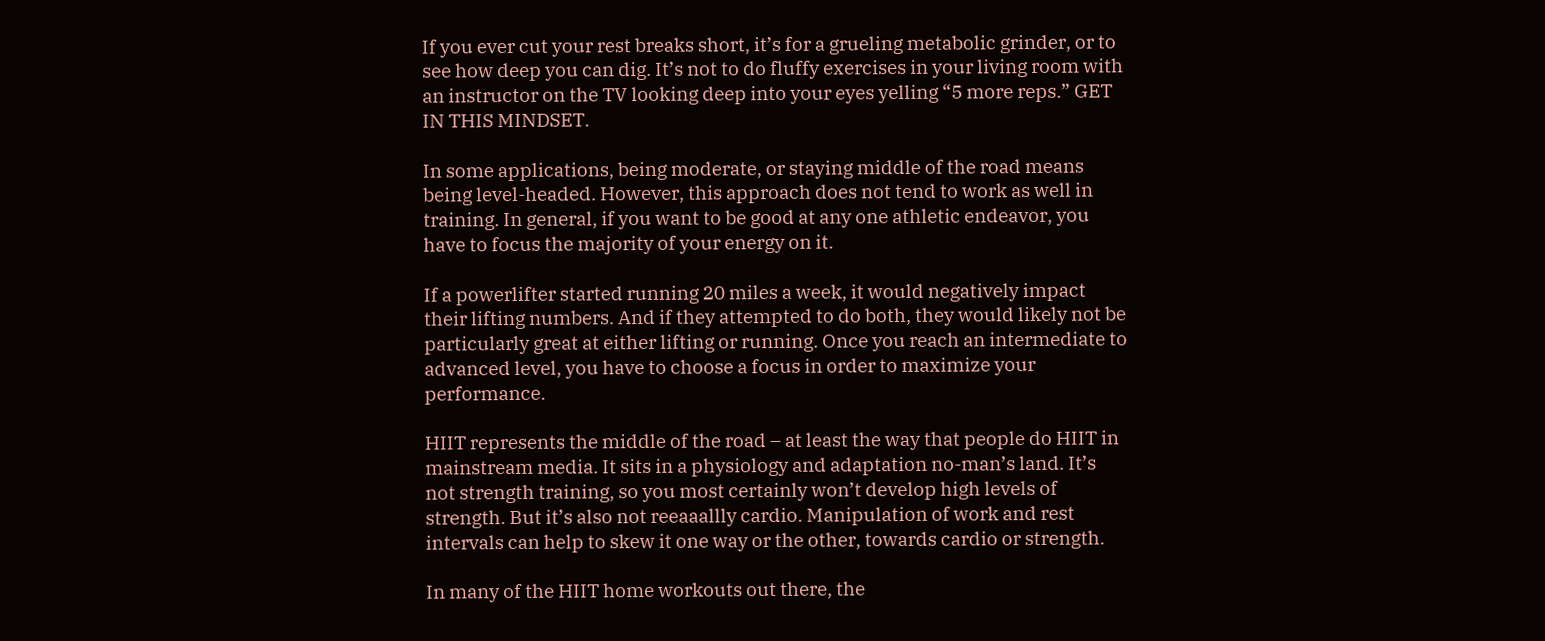If you ever cut your rest breaks short, it’s for a grueling metabolic grinder, or to see how deep you can dig. It’s not to do fluffy exercises in your living room with an instructor on the TV looking deep into your eyes yelling “5 more reps.” GET IN THIS MINDSET.

In some applications, being moderate, or staying middle of the road means being level-headed. However, this approach does not tend to work as well in training. In general, if you want to be good at any one athletic endeavor, you have to focus the majority of your energy on it.

If a powerlifter started running 20 miles a week, it would negatively impact their lifting numbers. And if they attempted to do both, they would likely not be particularly great at either lifting or running. Once you reach an intermediate to advanced level, you have to choose a focus in order to maximize your performance.

HIIT represents the middle of the road – at least the way that people do HIIT in mainstream media. It sits in a physiology and adaptation no-man’s land. It’s not strength training, so you most certainly won’t develop high levels of strength. But it’s also not reeaaallly cardio. Manipulation of work and rest intervals can help to skew it one way or the other, towards cardio or strength.

In many of the HIIT home workouts out there, the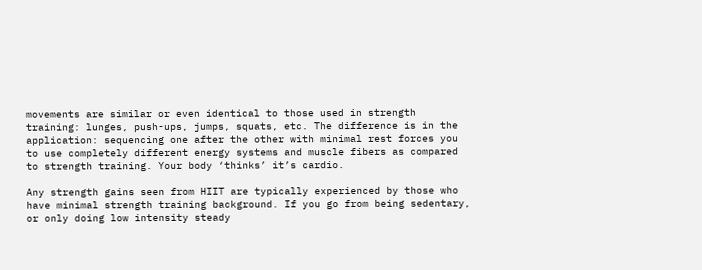movements are similar or even identical to those used in strength training: lunges, push-ups, jumps, squats, etc. The difference is in the application: sequencing one after the other with minimal rest forces you to use completely different energy systems and muscle fibers as compared to strength training. Your body ‘thinks’ it’s cardio.

Any strength gains seen from HIIT are typically experienced by those who have minimal strength training background. If you go from being sedentary, or only doing low intensity steady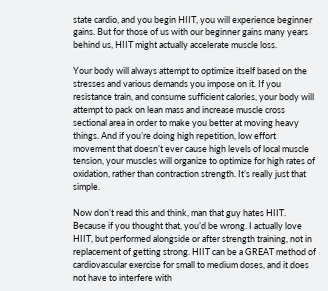state cardio, and you begin HIIT, you will experience beginner gains. But for those of us with our beginner gains many years behind us, HIIT might actually accelerate muscle loss.

Your body will always attempt to optimize itself based on the stresses and various demands you impose on it. If you resistance train, and consume sufficient calories, your body will attempt to pack on lean mass and increase muscle cross sectional area in order to make you better at moving heavy things. And if you’re doing high repetition, low effort movement that doesn’t ever cause high levels of local muscle tension, your muscles will organize to optimize for high rates of oxidation, rather than contraction strength. It’s really just that simple.

Now don’t read this and think, man that guy hates HIIT. Because if you thought that, you’d be wrong. I actually love HIIT, but performed alongside or after strength training, not in replacement of getting strong. HIIT can be a GREAT method of cardiovascular exercise for small to medium doses, and it does not have to interfere with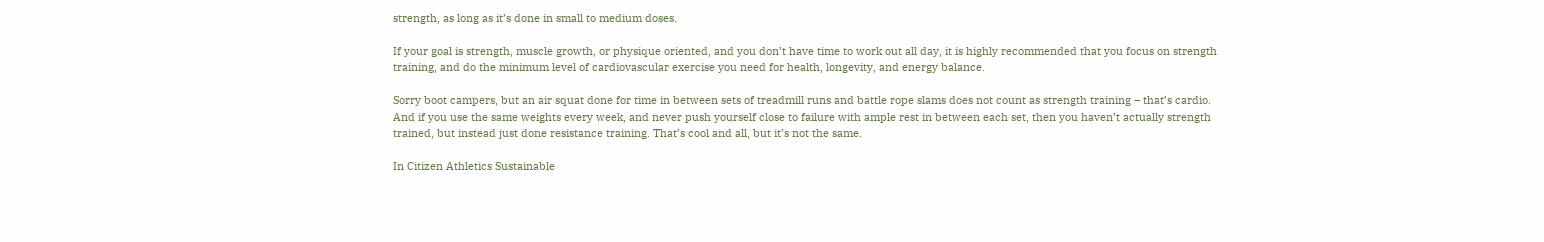strength, as long as it’s done in small to medium doses.

If your goal is strength, muscle growth, or physique oriented, and you don’t have time to work out all day, it is highly recommended that you focus on strength training, and do the minimum level of cardiovascular exercise you need for health, longevity, and energy balance.

Sorry boot campers, but an air squat done for time in between sets of treadmill runs and battle rope slams does not count as strength training – that’s cardio. And if you use the same weights every week, and never push yourself close to failure with ample rest in between each set, then you haven’t actually strength trained, but instead just done resistance training. That’s cool and all, but it’s not the same.

In Citizen Athletics Sustainable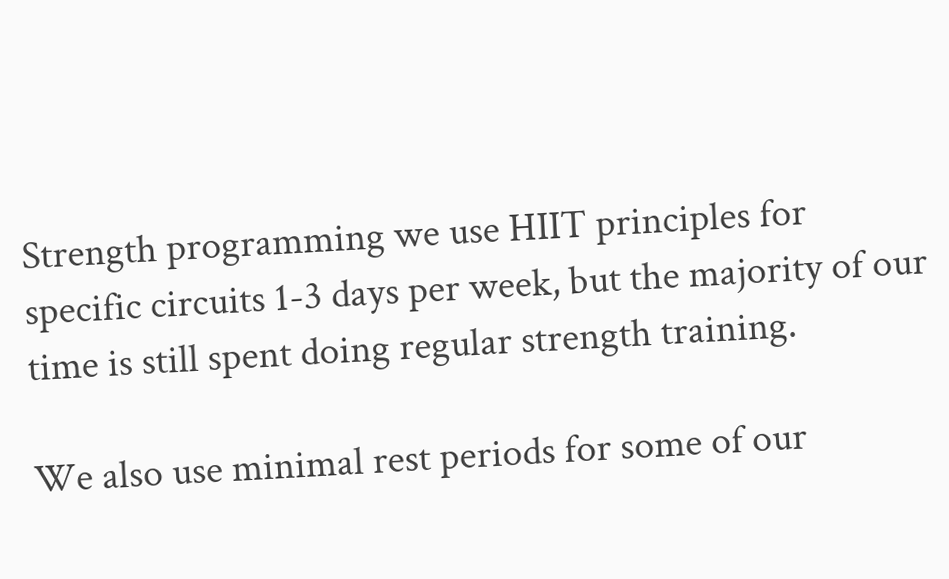Strength programming we use HIIT principles for specific circuits 1-3 days per week, but the majority of our time is still spent doing regular strength training.

We also use minimal rest periods for some of our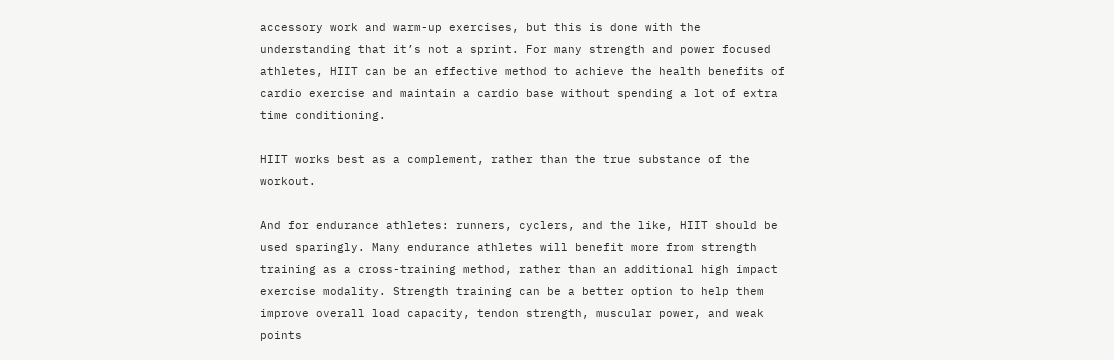accessory work and warm-up exercises, but this is done with the understanding that it’s not a sprint. For many strength and power focused athletes, HIIT can be an effective method to achieve the health benefits of cardio exercise and maintain a cardio base without spending a lot of extra time conditioning.

HIIT works best as a complement, rather than the true substance of the workout.

And for endurance athletes: runners, cyclers, and the like, HIIT should be used sparingly. Many endurance athletes will benefit more from strength training as a cross-training method, rather than an additional high impact exercise modality. Strength training can be a better option to help them improve overall load capacity, tendon strength, muscular power, and weak points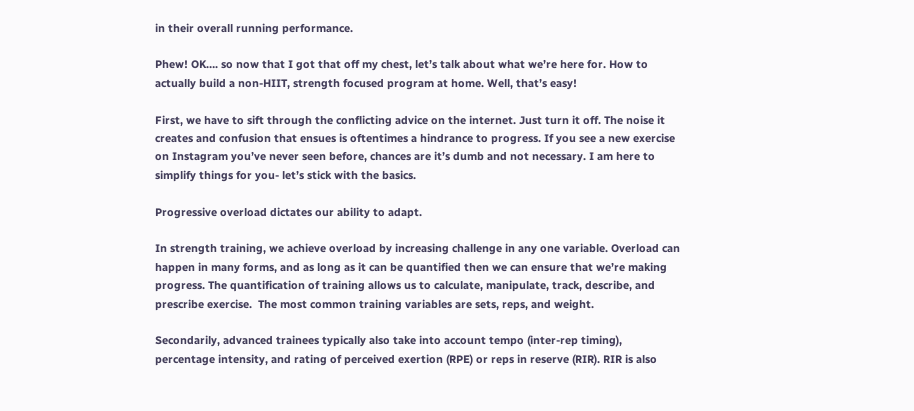in their overall running performance.

Phew! OK…. so now that I got that off my chest, let’s talk about what we’re here for. How to actually build a non-HIIT, strength focused program at home. Well, that’s easy!

First, we have to sift through the conflicting advice on the internet. Just turn it off. The noise it creates and confusion that ensues is oftentimes a hindrance to progress. If you see a new exercise on Instagram you’ve never seen before, chances are it’s dumb and not necessary. I am here to simplify things for you- let’s stick with the basics.

Progressive overload dictates our ability to adapt.

In strength training, we achieve overload by increasing challenge in any one variable. Overload can happen in many forms, and as long as it can be quantified then we can ensure that we’re making progress. The quantification of training allows us to calculate, manipulate, track, describe, and prescribe exercise.  The most common training variables are sets, reps, and weight.

Secondarily, advanced trainees typically also take into account tempo (inter-rep timing), percentage intensity, and rating of perceived exertion (RPE) or reps in reserve (RIR). RIR is also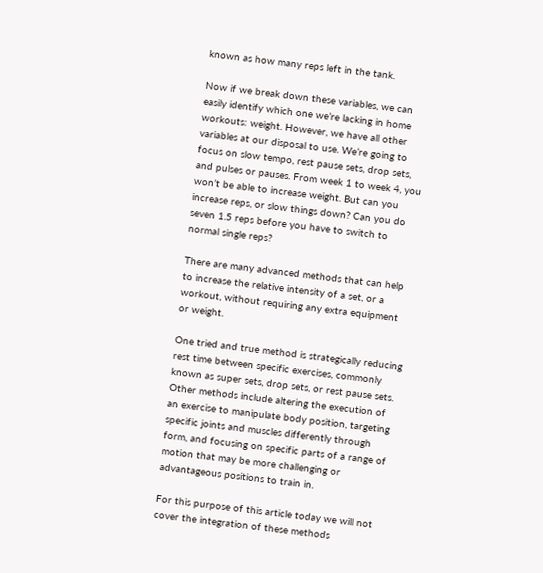known as how many reps left in the tank.

Now if we break down these variables, we can easily identify which one we’re lacking in home workouts: weight. However, we have all other variables at our disposal to use. We’re going to focus on slow tempo, rest pause sets, drop sets, and pulses or pauses. From week 1 to week 4, you won’t be able to increase weight. But can you increase reps, or slow things down? Can you do seven 1.5 reps before you have to switch to normal single reps?

There are many advanced methods that can help to increase the relative intensity of a set, or a workout, without requiring any extra equipment or weight.

One tried and true method is strategically reducing rest time between specific exercises, commonly known as super sets, drop sets, or rest pause sets. Other methods include altering the execution of an exercise to manipulate body position, targeting specific joints and muscles differently through form, and focusing on specific parts of a range of motion that may be more challenging or advantageous positions to train in.

For this purpose of this article today we will not cover the integration of these methods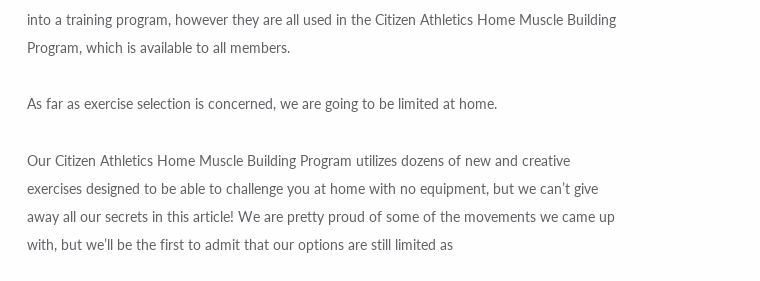into a training program, however they are all used in the Citizen Athletics Home Muscle Building Program, which is available to all members.

As far as exercise selection is concerned, we are going to be limited at home.

Our Citizen Athletics Home Muscle Building Program utilizes dozens of new and creative exercises designed to be able to challenge you at home with no equipment, but we can’t give away all our secrets in this article! We are pretty proud of some of the movements we came up with, but we’ll be the first to admit that our options are still limited as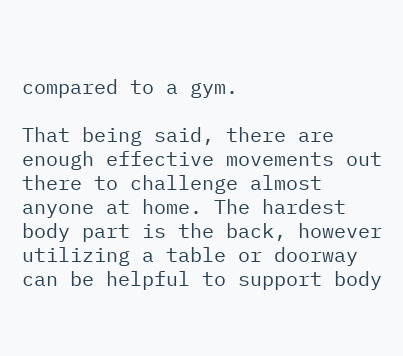compared to a gym.

That being said, there are enough effective movements out there to challenge almost anyone at home. The hardest body part is the back, however utilizing a table or doorway can be helpful to support body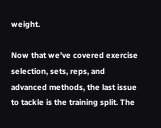weight.

Now that we’ve covered exercise selection, sets, reps, and advanced methods, the last issue to tackle is the training split. The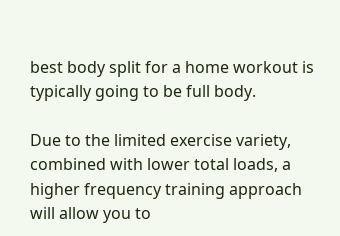best body split for a home workout is typically going to be full body.

Due to the limited exercise variety, combined with lower total loads, a higher frequency training approach will allow you to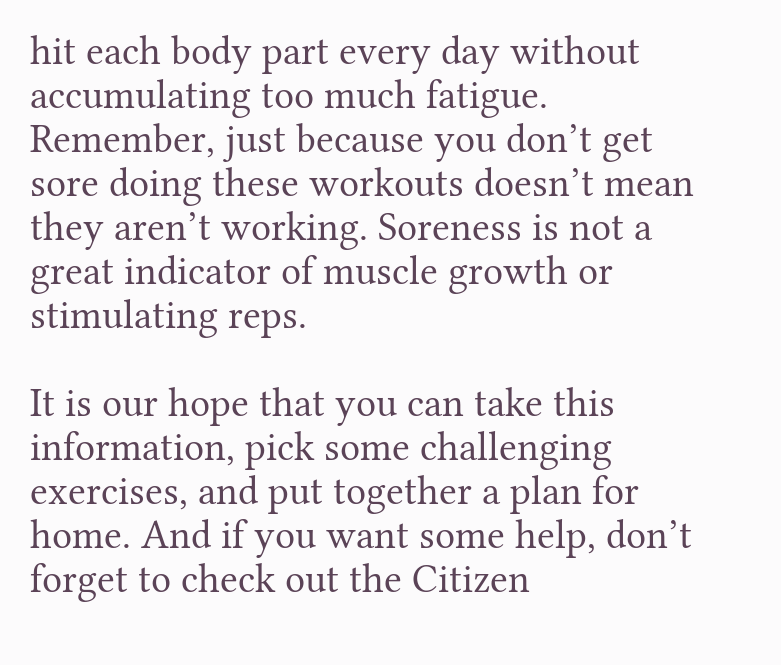hit each body part every day without accumulating too much fatigue. Remember, just because you don’t get sore doing these workouts doesn’t mean they aren’t working. Soreness is not a great indicator of muscle growth or stimulating reps.

It is our hope that you can take this information, pick some challenging exercises, and put together a plan for home. And if you want some help, don’t forget to check out the Citizen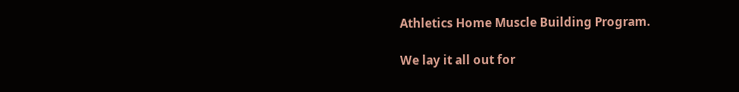Athletics Home Muscle Building Program.

We lay it all out for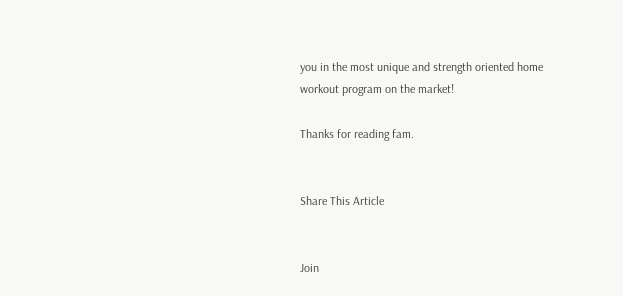you in the most unique and strength oriented home workout program on the market!

Thanks for reading fam.


Share This Article


Join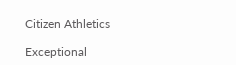Citizen Athletics

Exceptional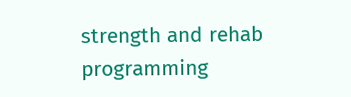strength and rehab programming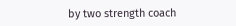by two strength coach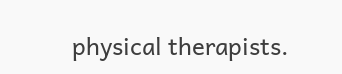physical therapists.